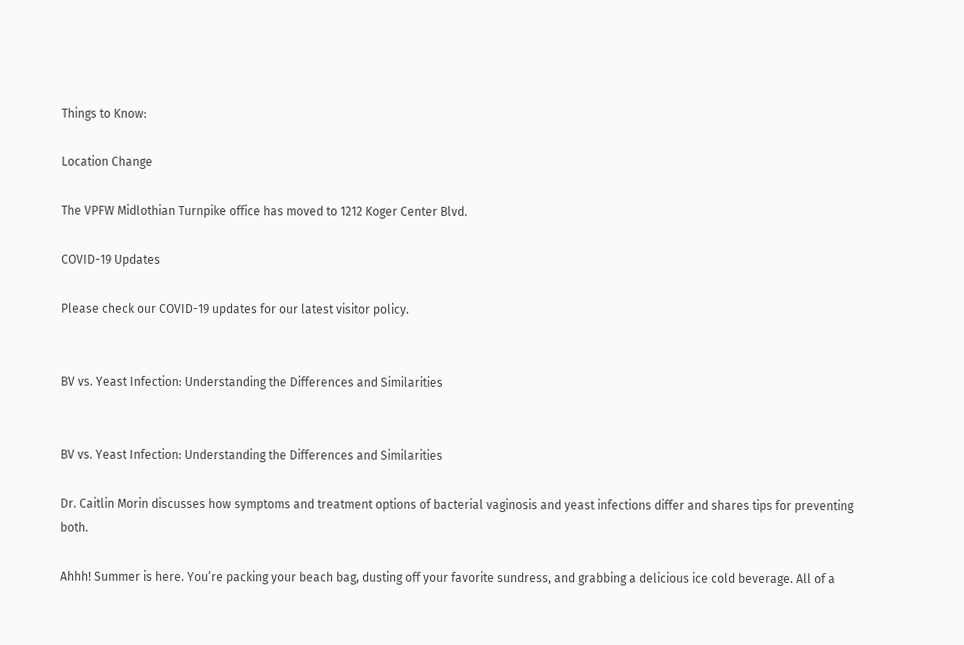Things to Know:

Location Change

The VPFW Midlothian Turnpike office has moved to 1212 Koger Center Blvd.

COVID-19 Updates

Please check our COVID-19 updates for our latest visitor policy.


BV vs. Yeast Infection: Understanding the Differences and Similarities


BV vs. Yeast Infection: Understanding the Differences and Similarities

Dr. Caitlin Morin discusses how symptoms and treatment options of bacterial vaginosis and yeast infections differ and shares tips for preventing both.

Ahhh! Summer is here. You’re packing your beach bag, dusting off your favorite sundress, and grabbing a delicious ice cold beverage. All of a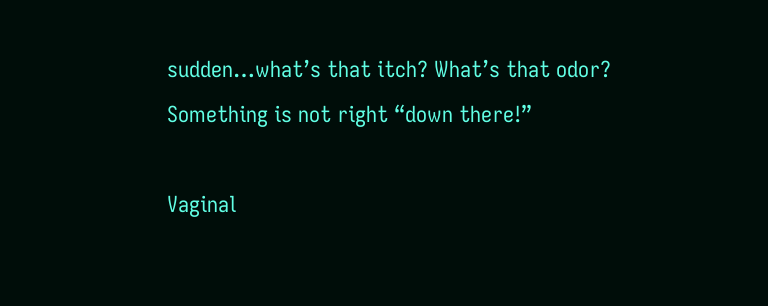sudden…what’s that itch? What’s that odor? Something is not right “down there!”

Vaginal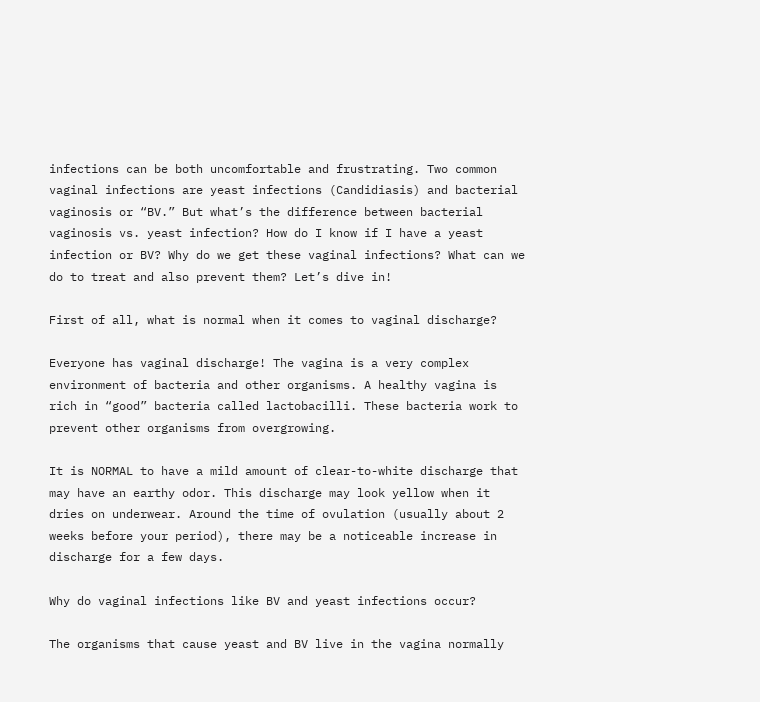infections can be both uncomfortable and frustrating. Two common vaginal infections are yeast infections (Candidiasis) and bacterial vaginosis or “BV.” But what’s the difference between bacterial vaginosis vs. yeast infection? How do I know if I have a yeast infection or BV? Why do we get these vaginal infections? What can we do to treat and also prevent them? Let’s dive in!

First of all, what is normal when it comes to vaginal discharge?

Everyone has vaginal discharge! The vagina is a very complex environment of bacteria and other organisms. A healthy vagina is rich in “good” bacteria called lactobacilli. These bacteria work to prevent other organisms from overgrowing.

It is NORMAL to have a mild amount of clear-to-white discharge that may have an earthy odor. This discharge may look yellow when it dries on underwear. Around the time of ovulation (usually about 2 weeks before your period), there may be a noticeable increase in discharge for a few days.

Why do vaginal infections like BV and yeast infections occur?

The organisms that cause yeast and BV live in the vagina normally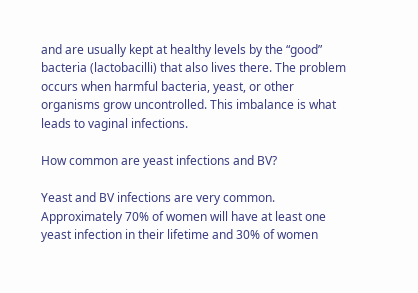and are usually kept at healthy levels by the “good” bacteria (lactobacilli) that also lives there. The problem occurs when harmful bacteria, yeast, or other organisms grow uncontrolled. This imbalance is what leads to vaginal infections.

How common are yeast infections and BV?

Yeast and BV infections are very common. Approximately 70% of women will have at least one yeast infection in their lifetime and 30% of women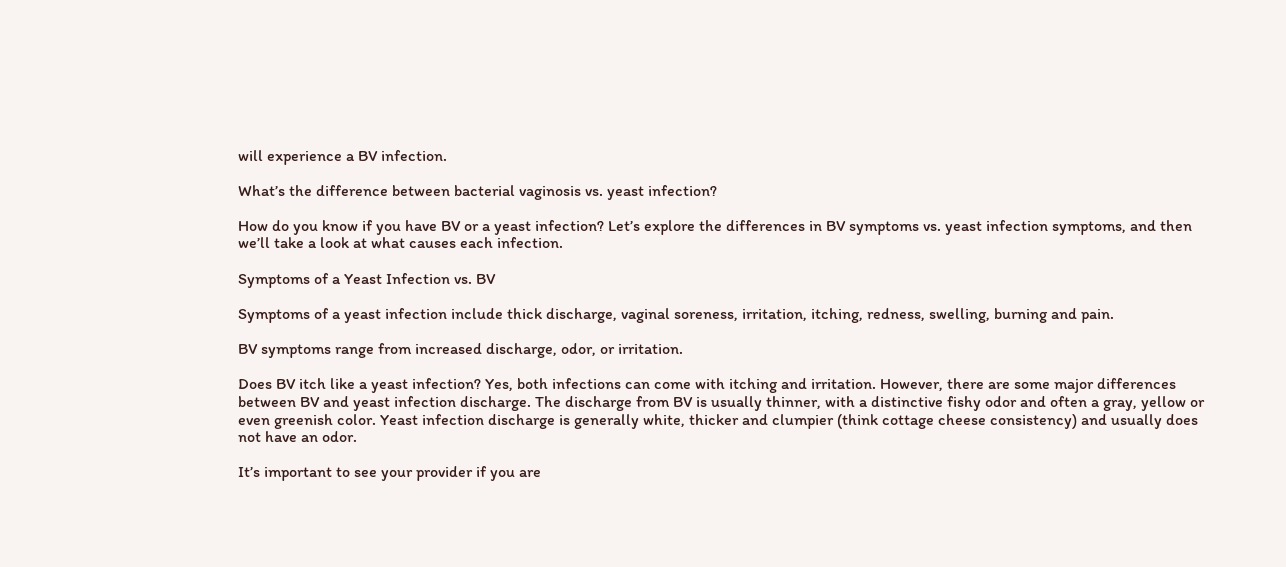will experience a BV infection.

What’s the difference between bacterial vaginosis vs. yeast infection?

How do you know if you have BV or a yeast infection? Let’s explore the differences in BV symptoms vs. yeast infection symptoms, and then we’ll take a look at what causes each infection.

Symptoms of a Yeast Infection vs. BV

Symptoms of a yeast infection include thick discharge, vaginal soreness, irritation, itching, redness, swelling, burning and pain.

BV symptoms range from increased discharge, odor, or irritation.

Does BV itch like a yeast infection? Yes, both infections can come with itching and irritation. However, there are some major differences between BV and yeast infection discharge. The discharge from BV is usually thinner, with a distinctive fishy odor and often a gray, yellow or even greenish color. Yeast infection discharge is generally white, thicker and clumpier (think cottage cheese consistency) and usually does not have an odor.

It’s important to see your provider if you are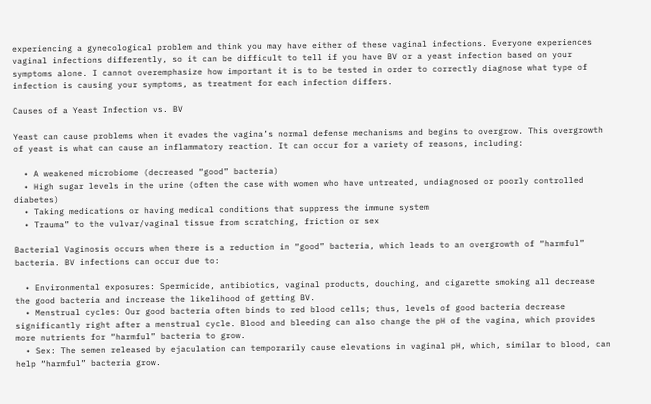experiencing a gynecological problem and think you may have either of these vaginal infections. Everyone experiences vaginal infections differently, so it can be difficult to tell if you have BV or a yeast infection based on your symptoms alone. I cannot overemphasize how important it is to be tested in order to correctly diagnose what type of infection is causing your symptoms, as treatment for each infection differs.

Causes of a Yeast Infection vs. BV

Yeast can cause problems when it evades the vagina’s normal defense mechanisms and begins to overgrow. This overgrowth of yeast is what can cause an inflammatory reaction. It can occur for a variety of reasons, including:

  • A weakened microbiome (decreased “good” bacteria)
  • High sugar levels in the urine (often the case with women who have untreated, undiagnosed or poorly controlled diabetes)
  • Taking medications or having medical conditions that suppress the immune system
  • Trauma” to the vulvar/vaginal tissue from scratching, friction or sex

Bacterial Vaginosis occurs when there is a reduction in “good” bacteria, which leads to an overgrowth of “harmful” bacteria. BV infections can occur due to:

  • Environmental exposures: Spermicide, antibiotics, vaginal products, douching, and cigarette smoking all decrease the good bacteria and increase the likelihood of getting BV.
  • Menstrual cycles: Our good bacteria often binds to red blood cells; thus, levels of good bacteria decrease significantly right after a menstrual cycle. Blood and bleeding can also change the pH of the vagina, which provides more nutrients for “harmful” bacteria to grow.
  • Sex: The semen released by ejaculation can temporarily cause elevations in vaginal pH, which, similar to blood, can help “harmful” bacteria grow.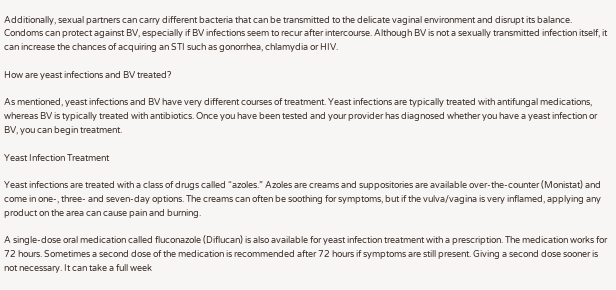Additionally, sexual partners can carry different bacteria that can be transmitted to the delicate vaginal environment and disrupt its balance. Condoms can protect against BV, especially if BV infections seem to recur after intercourse. Although BV is not a sexually transmitted infection itself, it can increase the chances of acquiring an STI such as gonorrhea, chlamydia or HIV.

How are yeast infections and BV treated?

As mentioned, yeast infections and BV have very different courses of treatment. Yeast infections are typically treated with antifungal medications, whereas BV is typically treated with antibiotics. Once you have been tested and your provider has diagnosed whether you have a yeast infection or BV, you can begin treatment.

Yeast Infection Treatment

Yeast infections are treated with a class of drugs called “azoles.” Azoles are creams and suppositories are available over-the-counter (Monistat) and come in one-, three- and seven-day options. The creams can often be soothing for symptoms, but if the vulva/vagina is very inflamed, applying any product on the area can cause pain and burning.

A single-dose oral medication called fluconazole (Diflucan) is also available for yeast infection treatment with a prescription. The medication works for 72 hours. Sometimes a second dose of the medication is recommended after 72 hours if symptoms are still present. Giving a second dose sooner is not necessary. It can take a full week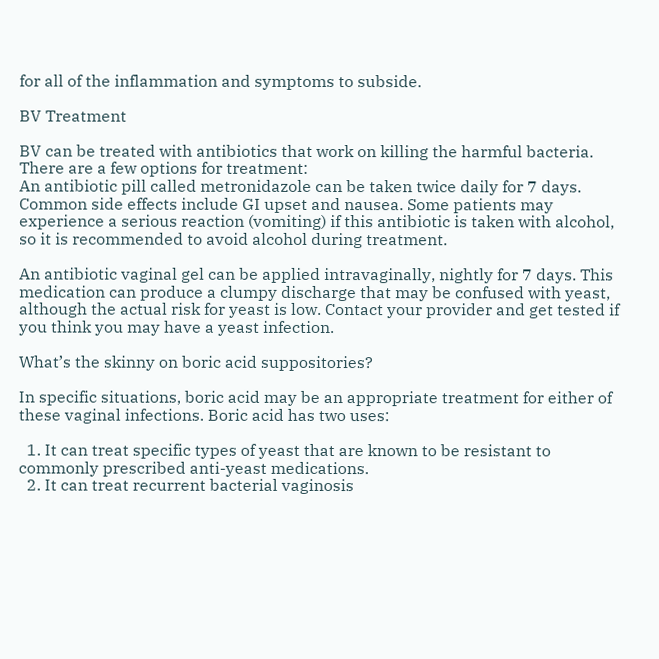for all of the inflammation and symptoms to subside.

BV Treatment

BV can be treated with antibiotics that work on killing the harmful bacteria. There are a few options for treatment:
An antibiotic pill called metronidazole can be taken twice daily for 7 days. Common side effects include GI upset and nausea. Some patients may experience a serious reaction (vomiting) if this antibiotic is taken with alcohol, so it is recommended to avoid alcohol during treatment.

An antibiotic vaginal gel can be applied intravaginally, nightly for 7 days. This medication can produce a clumpy discharge that may be confused with yeast, although the actual risk for yeast is low. Contact your provider and get tested if you think you may have a yeast infection.

What’s the skinny on boric acid suppositories?

In specific situations, boric acid may be an appropriate treatment for either of these vaginal infections. Boric acid has two uses:

  1. It can treat specific types of yeast that are known to be resistant to commonly prescribed anti-yeast medications.
  2. It can treat recurrent bacterial vaginosis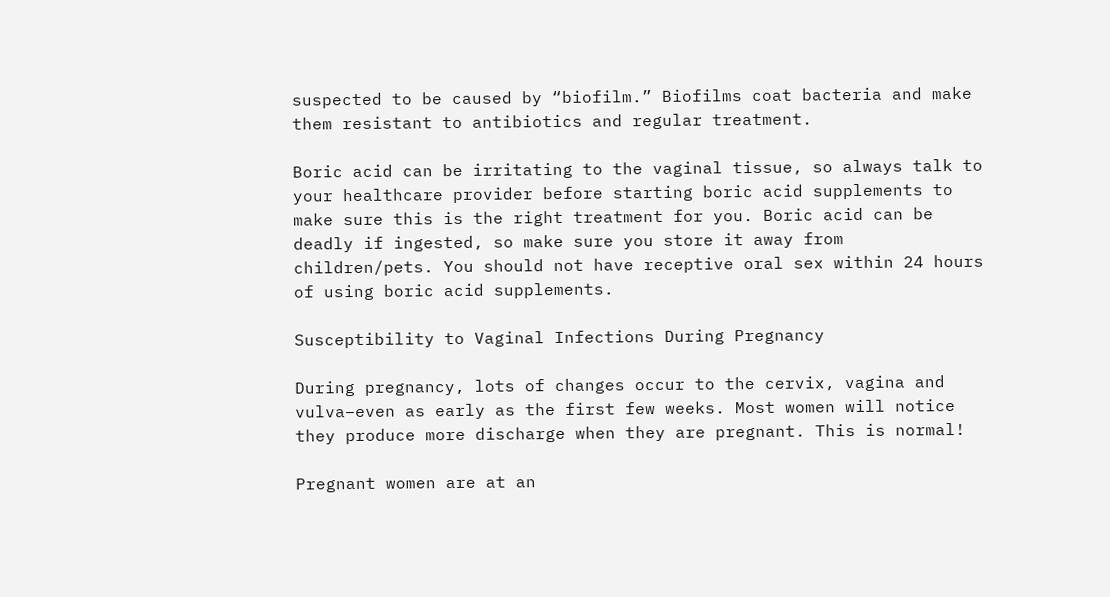suspected to be caused by “biofilm.” Biofilms coat bacteria and make them resistant to antibiotics and regular treatment.

Boric acid can be irritating to the vaginal tissue, so always talk to your healthcare provider before starting boric acid supplements to make sure this is the right treatment for you. Boric acid can be deadly if ingested, so make sure you store it away from children/pets. You should not have receptive oral sex within 24 hours of using boric acid supplements.

Susceptibility to Vaginal Infections During Pregnancy

During pregnancy, lots of changes occur to the cervix, vagina and vulva–even as early as the first few weeks. Most women will notice they produce more discharge when they are pregnant. This is normal!

Pregnant women are at an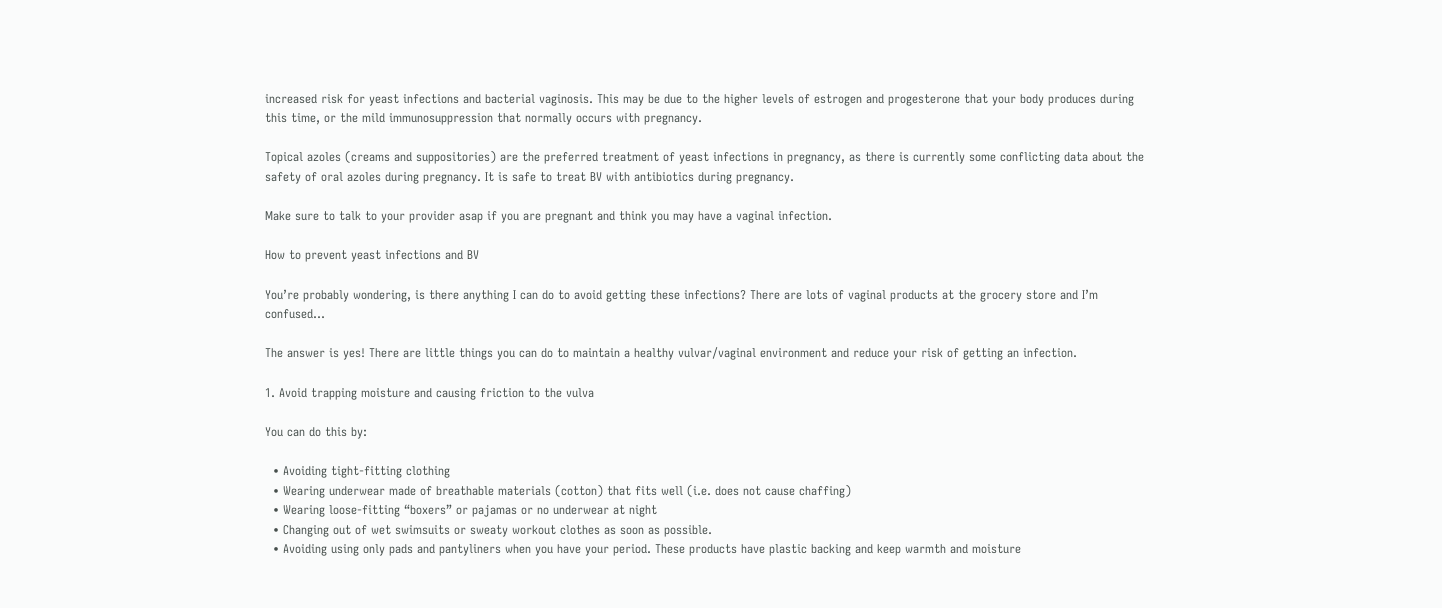increased risk for yeast infections and bacterial vaginosis. This may be due to the higher levels of estrogen and progesterone that your body produces during this time, or the mild immunosuppression that normally occurs with pregnancy.

Topical azoles (creams and suppositories) are the preferred treatment of yeast infections in pregnancy, as there is currently some conflicting data about the safety of oral azoles during pregnancy. It is safe to treat BV with antibiotics during pregnancy.

Make sure to talk to your provider asap if you are pregnant and think you may have a vaginal infection.

How to prevent yeast infections and BV

You’re probably wondering, is there anything I can do to avoid getting these infections? There are lots of vaginal products at the grocery store and I’m confused…

The answer is yes! There are little things you can do to maintain a healthy vulvar/vaginal environment and reduce your risk of getting an infection.

1. Avoid trapping moisture and causing friction to the vulva

You can do this by:

  • Avoiding tight-fitting clothing
  • Wearing underwear made of breathable materials (cotton) that fits well (i.e. does not cause chaffing)
  • Wearing loose-fitting “boxers” or pajamas or no underwear at night
  • Changing out of wet swimsuits or sweaty workout clothes as soon as possible.
  • Avoiding using only pads and pantyliners when you have your period. These products have plastic backing and keep warmth and moisture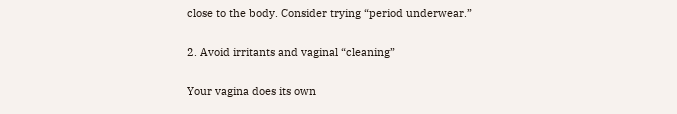close to the body. Consider trying “period underwear.”

2. Avoid irritants and vaginal “cleaning”

Your vagina does its own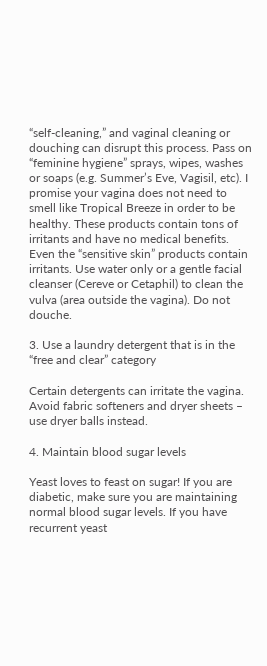“self-cleaning,” and vaginal cleaning or douching can disrupt this process. Pass on “feminine hygiene” sprays, wipes, washes or soaps (e.g. Summer’s Eve, Vagisil, etc). I promise your vagina does not need to smell like Tropical Breeze in order to be healthy. These products contain tons of irritants and have no medical benefits. Even the “sensitive skin” products contain irritants. Use water only or a gentle facial cleanser (Cereve or Cetaphil) to clean the vulva (area outside the vagina). Do not douche.

3. Use a laundry detergent that is in the “free and clear” category

Certain detergents can irritate the vagina. Avoid fabric softeners and dryer sheets – use dryer balls instead.

4. Maintain blood sugar levels

Yeast loves to feast on sugar! If you are diabetic, make sure you are maintaining normal blood sugar levels. If you have recurrent yeast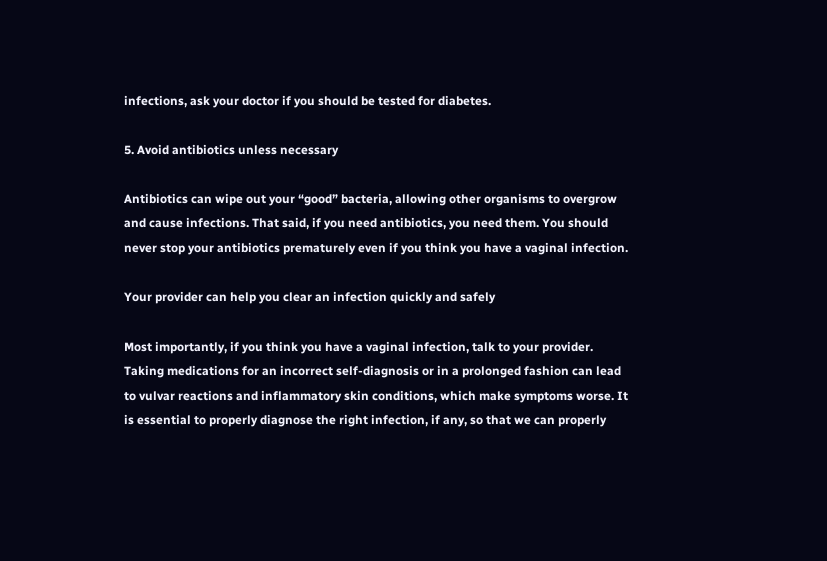infections, ask your doctor if you should be tested for diabetes.

5. Avoid antibiotics unless necessary

Antibiotics can wipe out your “good” bacteria, allowing other organisms to overgrow and cause infections. That said, if you need antibiotics, you need them. You should never stop your antibiotics prematurely even if you think you have a vaginal infection.

Your provider can help you clear an infection quickly and safely

Most importantly, if you think you have a vaginal infection, talk to your provider. Taking medications for an incorrect self-diagnosis or in a prolonged fashion can lead to vulvar reactions and inflammatory skin conditions, which make symptoms worse. It is essential to properly diagnose the right infection, if any, so that we can properly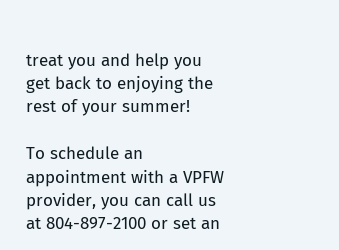treat you and help you get back to enjoying the rest of your summer!

To schedule an appointment with a VPFW provider, you can call us at 804-897-2100 or set an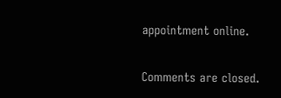appointment online.

Comments are closed.